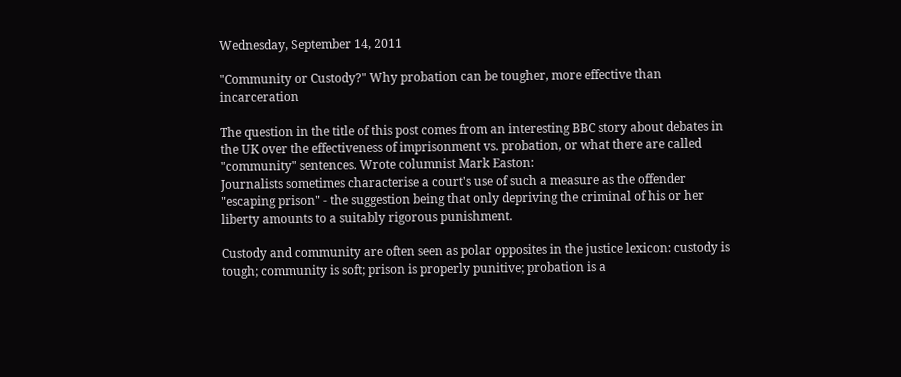Wednesday, September 14, 2011

"Community or Custody?" Why probation can be tougher, more effective than incarceration

The question in the title of this post comes from an interesting BBC story about debates in the UK over the effectiveness of imprisonment vs. probation, or what there are called "community" sentences. Wrote columnist Mark Easton:
Journalists sometimes characterise a court's use of such a measure as the offender "escaping prison" - the suggestion being that only depriving the criminal of his or her liberty amounts to a suitably rigorous punishment.

Custody and community are often seen as polar opposites in the justice lexicon: custody is tough; community is soft; prison is properly punitive; probation is a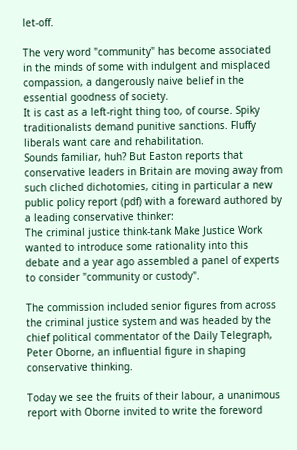let-off.

The very word "community" has become associated in the minds of some with indulgent and misplaced compassion, a dangerously naive belief in the essential goodness of society.
It is cast as a left-right thing too, of course. Spiky traditionalists demand punitive sanctions. Fluffy liberals want care and rehabilitation.
Sounds familiar, huh? But Easton reports that conservative leaders in Britain are moving away from such cliched dichotomies, citing in particular a new public policy report (pdf) with a foreward authored by a leading conservative thinker:
The criminal justice think-tank Make Justice Work wanted to introduce some rationality into this debate and a year ago assembled a panel of experts to consider "community or custody".

The commission included senior figures from across the criminal justice system and was headed by the chief political commentator of the Daily Telegraph, Peter Oborne, an influential figure in shaping conservative thinking.

Today we see the fruits of their labour, a unanimous report with Oborne invited to write the foreword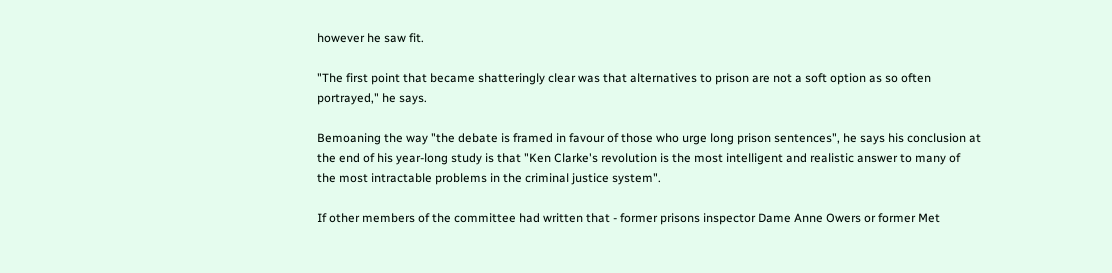however he saw fit.

"The first point that became shatteringly clear was that alternatives to prison are not a soft option as so often portrayed," he says.

Bemoaning the way "the debate is framed in favour of those who urge long prison sentences", he says his conclusion at the end of his year-long study is that "Ken Clarke's revolution is the most intelligent and realistic answer to many of the most intractable problems in the criminal justice system".

If other members of the committee had written that - former prisons inspector Dame Anne Owers or former Met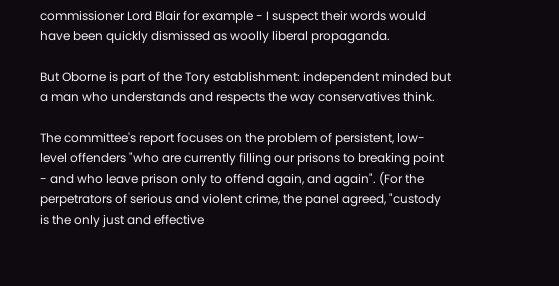commissioner Lord Blair for example - I suspect their words would have been quickly dismissed as woolly liberal propaganda.

But Oborne is part of the Tory establishment: independent minded but a man who understands and respects the way conservatives think.

The committee's report focuses on the problem of persistent, low-level offenders "who are currently filling our prisons to breaking point - and who leave prison only to offend again, and again". (For the perpetrators of serious and violent crime, the panel agreed, "custody is the only just and effective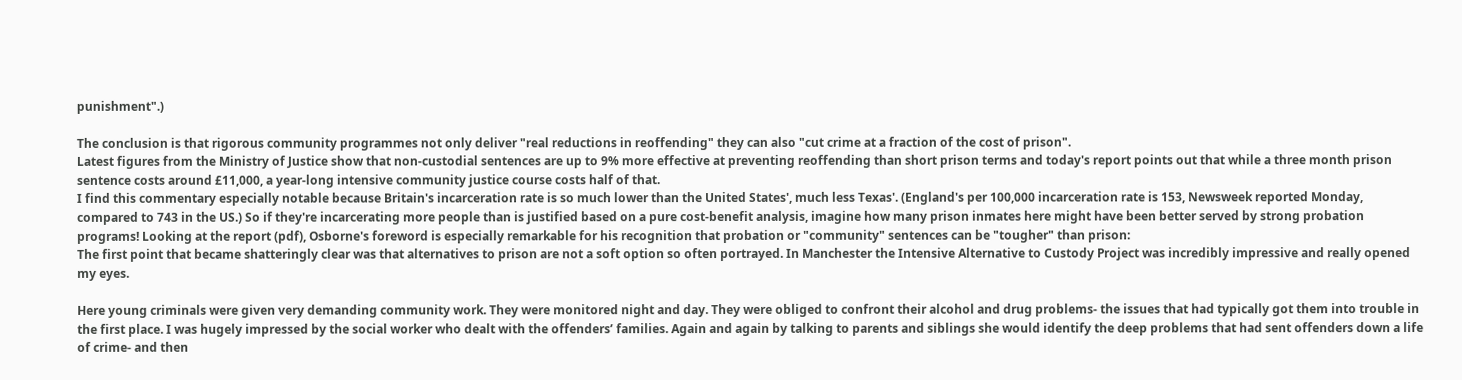punishment".)

The conclusion is that rigorous community programmes not only deliver "real reductions in reoffending" they can also "cut crime at a fraction of the cost of prison".
Latest figures from the Ministry of Justice show that non-custodial sentences are up to 9% more effective at preventing reoffending than short prison terms and today's report points out that while a three month prison sentence costs around £11,000, a year-long intensive community justice course costs half of that.
I find this commentary especially notable because Britain's incarceration rate is so much lower than the United States', much less Texas'. (England's per 100,000 incarceration rate is 153, Newsweek reported Monday, compared to 743 in the US.) So if they're incarcerating more people than is justified based on a pure cost-benefit analysis, imagine how many prison inmates here might have been better served by strong probation programs! Looking at the report (pdf), Osborne's foreword is especially remarkable for his recognition that probation or "community" sentences can be "tougher" than prison:
The first point that became shatteringly clear was that alternatives to prison are not a soft option so often portrayed. In Manchester the Intensive Alternative to Custody Project was incredibly impressive and really opened my eyes.

Here young criminals were given very demanding community work. They were monitored night and day. They were obliged to confront their alcohol and drug problems- the issues that had typically got them into trouble in the first place. I was hugely impressed by the social worker who dealt with the offenders’ families. Again and again by talking to parents and siblings she would identify the deep problems that had sent offenders down a life of crime- and then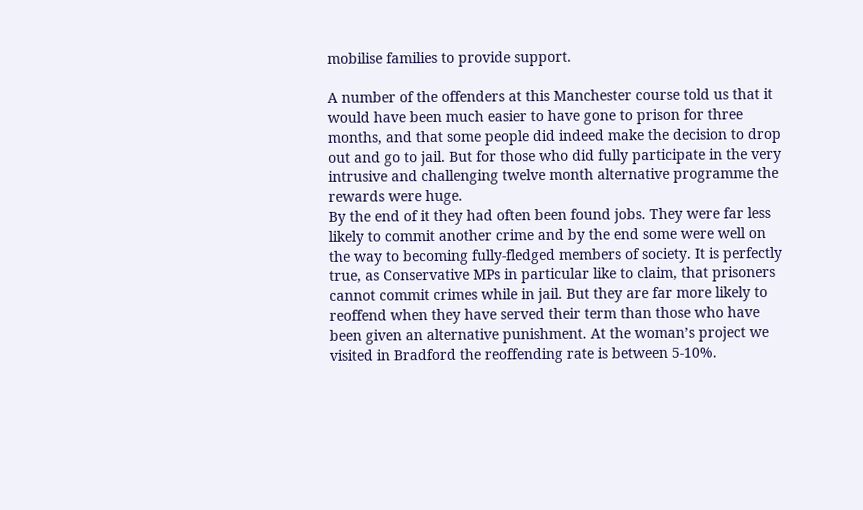mobilise families to provide support.

A number of the offenders at this Manchester course told us that it would have been much easier to have gone to prison for three months, and that some people did indeed make the decision to drop out and go to jail. But for those who did fully participate in the very intrusive and challenging twelve month alternative programme the rewards were huge.
By the end of it they had often been found jobs. They were far less likely to commit another crime and by the end some were well on the way to becoming fully-fledged members of society. It is perfectly true, as Conservative MPs in particular like to claim, that prisoners cannot commit crimes while in jail. But they are far more likely to reoffend when they have served their term than those who have been given an alternative punishment. At the woman’s project we visited in Bradford the reoffending rate is between 5-10%.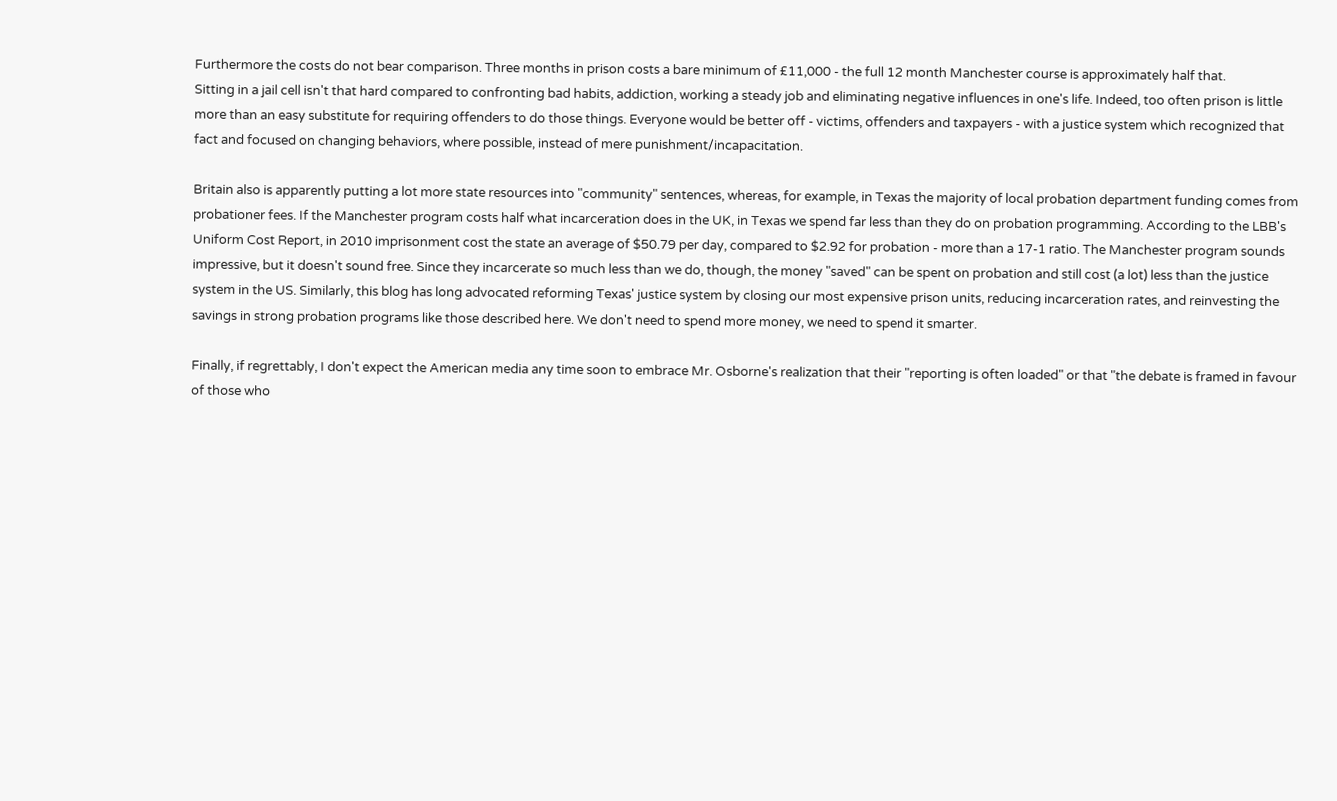Furthermore the costs do not bear comparison. Three months in prison costs a bare minimum of £11,000 - the full 12 month Manchester course is approximately half that.
Sitting in a jail cell isn't that hard compared to confronting bad habits, addiction, working a steady job and eliminating negative influences in one's life. Indeed, too often prison is little more than an easy substitute for requiring offenders to do those things. Everyone would be better off - victims, offenders and taxpayers - with a justice system which recognized that fact and focused on changing behaviors, where possible, instead of mere punishment/incapacitation.

Britain also is apparently putting a lot more state resources into "community" sentences, whereas, for example, in Texas the majority of local probation department funding comes from probationer fees. If the Manchester program costs half what incarceration does in the UK, in Texas we spend far less than they do on probation programming. According to the LBB's Uniform Cost Report, in 2010 imprisonment cost the state an average of $50.79 per day, compared to $2.92 for probation - more than a 17-1 ratio. The Manchester program sounds impressive, but it doesn't sound free. Since they incarcerate so much less than we do, though, the money "saved" can be spent on probation and still cost (a lot) less than the justice system in the US. Similarly, this blog has long advocated reforming Texas' justice system by closing our most expensive prison units, reducing incarceration rates, and reinvesting the savings in strong probation programs like those described here. We don't need to spend more money, we need to spend it smarter.

Finally, if regrettably, I don't expect the American media any time soon to embrace Mr. Osborne's realization that their "reporting is often loaded" or that "the debate is framed in favour of those who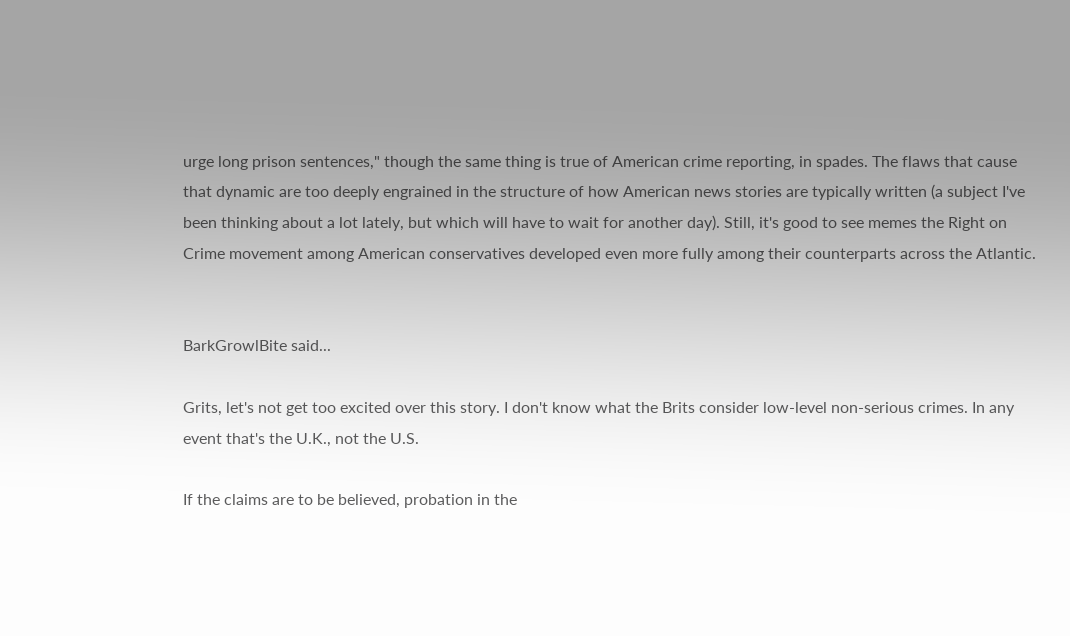urge long prison sentences," though the same thing is true of American crime reporting, in spades. The flaws that cause that dynamic are too deeply engrained in the structure of how American news stories are typically written (a subject I've been thinking about a lot lately, but which will have to wait for another day). Still, it's good to see memes the Right on Crime movement among American conservatives developed even more fully among their counterparts across the Atlantic.


BarkGrowlBite said...

Grits, let's not get too excited over this story. I don't know what the Brits consider low-level non-serious crimes. In any event that's the U.K., not the U.S.

If the claims are to be believed, probation in the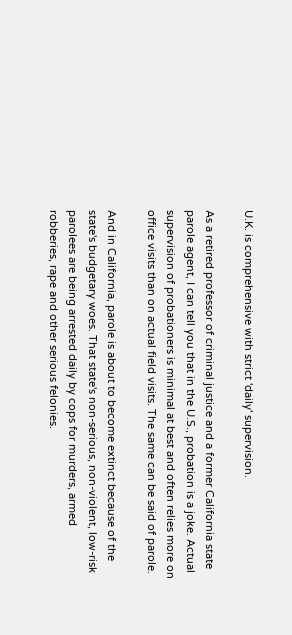U.K. is comprehensive with strict 'daily' supervision.

As a retired professor of criminal justice and a former California state parole agent, I can tell you that in the U.S., probation is a joke. Actual supervision of probationers is minimal at best and often relies more on office visits than on actual field visits. The same can be said of parole.

And in California, parole is about to become extinct because of the state's budgetary woes. That state's non-serious, non-violent, low-risk parolees are being arrested daily by cops for murders, armed robberies, rape and other serious felonies.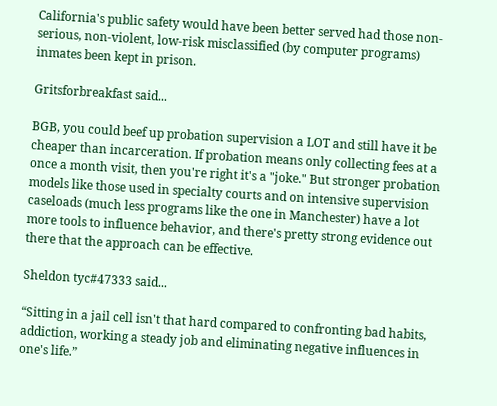California's public safety would have been better served had those non-serious, non-violent, low-risk misclassified (by computer programs) inmates been kept in prison.

Gritsforbreakfast said...

BGB, you could beef up probation supervision a LOT and still have it be cheaper than incarceration. If probation means only collecting fees at a once a month visit, then you're right it's a "joke." But stronger probation models like those used in specialty courts and on intensive supervision caseloads (much less programs like the one in Manchester) have a lot more tools to influence behavior, and there's pretty strong evidence out there that the approach can be effective.

Sheldon tyc#47333 said...

“Sitting in a jail cell isn't that hard compared to confronting bad habits, addiction, working a steady job and eliminating negative influences in one's life.”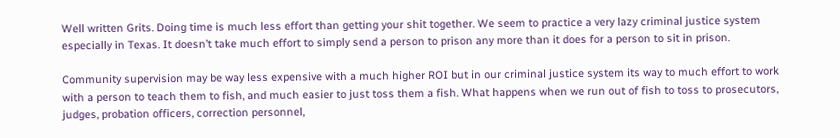Well written Grits. Doing time is much less effort than getting your shit together. We seem to practice a very lazy criminal justice system especially in Texas. It doesn’t take much effort to simply send a person to prison any more than it does for a person to sit in prison.

Community supervision may be way less expensive with a much higher ROI but in our criminal justice system its way to much effort to work with a person to teach them to fish, and much easier to just toss them a fish. What happens when we run out of fish to toss to prosecutors, judges, probation officers, correction personnel,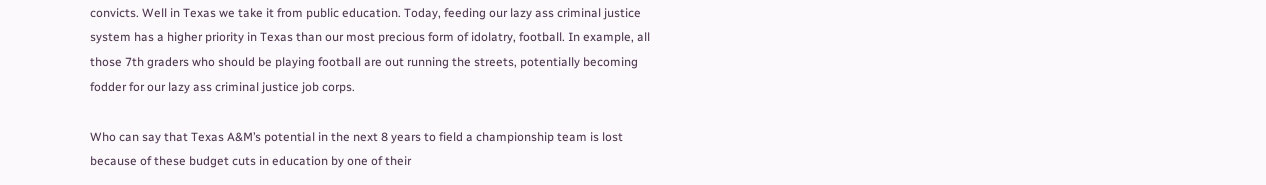convicts. Well in Texas we take it from public education. Today, feeding our lazy ass criminal justice system has a higher priority in Texas than our most precious form of idolatry, football. In example, all those 7th graders who should be playing football are out running the streets, potentially becoming fodder for our lazy ass criminal justice job corps.

Who can say that Texas A&M’s potential in the next 8 years to field a championship team is lost because of these budget cuts in education by one of their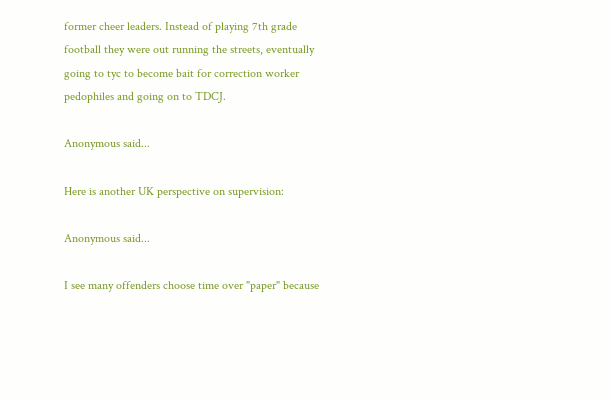former cheer leaders. Instead of playing 7th grade football they were out running the streets, eventually going to tyc to become bait for correction worker pedophiles and going on to TDCJ.

Anonymous said...

Here is another UK perspective on supervision:

Anonymous said...

I see many offenders choose time over "paper" because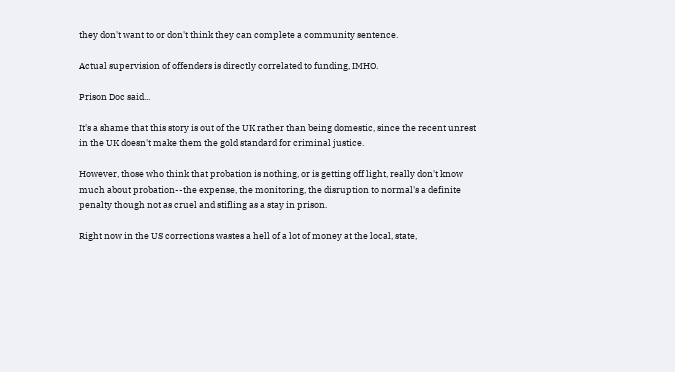they don't want to or don't think they can complete a community sentence.

Actual supervision of offenders is directly correlated to funding, IMHO.

Prison Doc said...

It's a shame that this story is out of the UK rather than being domestic, since the recent unrest in the UK doesn't make them the gold standard for criminal justice.

However, those who think that probation is nothing, or is getting off light, really don't know much about probation--the expense, the monitoring, the disruption to normal's a definite penalty though not as cruel and stifling as a stay in prison.

Right now in the US corrections wastes a hell of a lot of money at the local, state,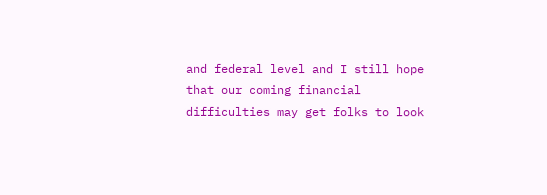and federal level and I still hope that our coming financial difficulties may get folks to look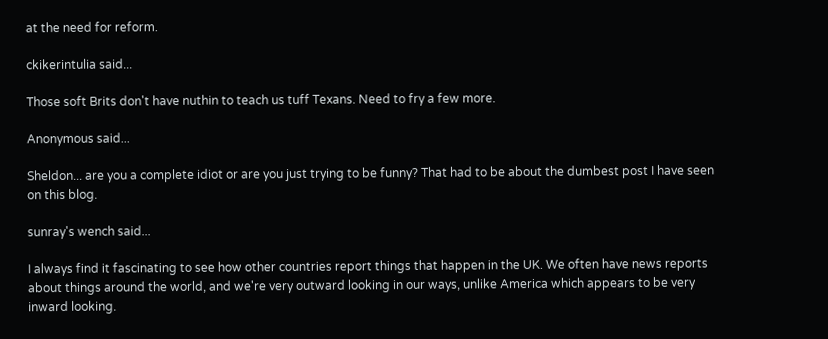at the need for reform.

ckikerintulia said...

Those soft Brits don't have nuthin to teach us tuff Texans. Need to fry a few more.

Anonymous said...

Sheldon... are you a complete idiot or are you just trying to be funny? That had to be about the dumbest post I have seen on this blog.

sunray's wench said...

I always find it fascinating to see how other countries report things that happen in the UK. We often have news reports about things around the world, and we're very outward looking in our ways, unlike America which appears to be very inward looking.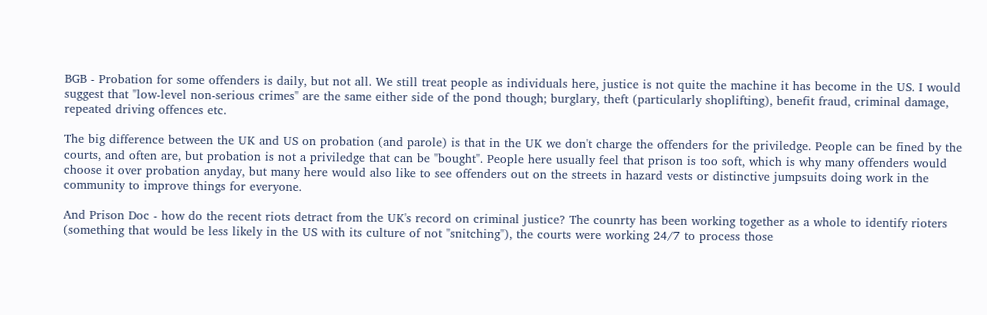BGB - Probation for some offenders is daily, but not all. We still treat people as individuals here, justice is not quite the machine it has become in the US. I would suggest that "low-level non-serious crimes" are the same either side of the pond though; burglary, theft (particularly shoplifting), benefit fraud, criminal damage, repeated driving offences etc.

The big difference between the UK and US on probation (and parole) is that in the UK we don't charge the offenders for the priviledge. People can be fined by the courts, and often are, but probation is not a priviledge that can be "bought". People here usually feel that prison is too soft, which is why many offenders would choose it over probation anyday, but many here would also like to see offenders out on the streets in hazard vests or distinctive jumpsuits doing work in the community to improve things for everyone.

And Prison Doc - how do the recent riots detract from the UK's record on criminal justice? The counrty has been working together as a whole to identify rioters (something that would be less likely in the US with its culture of not "snitching"), the courts were working 24/7 to process those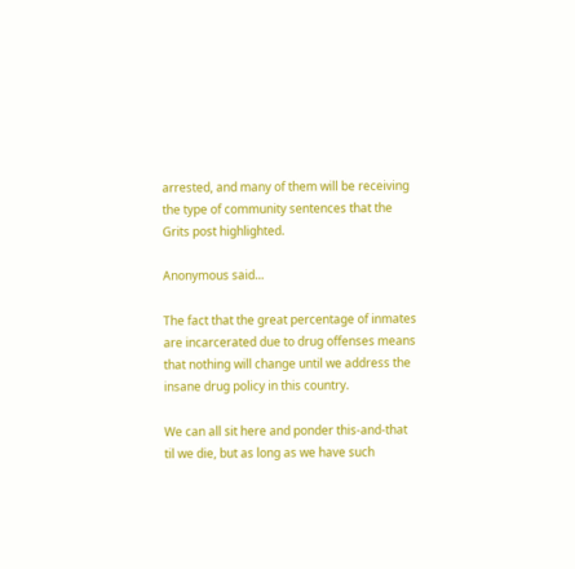arrested, and many of them will be receiving the type of community sentences that the Grits post highlighted.

Anonymous said...

The fact that the great percentage of inmates are incarcerated due to drug offenses means that nothing will change until we address the insane drug policy in this country.

We can all sit here and ponder this-and-that til we die, but as long as we have such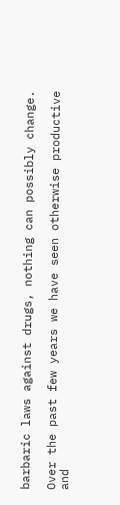barbaric laws against drugs, nothing can possibly change.

Over the past few years we have seen otherwise productive and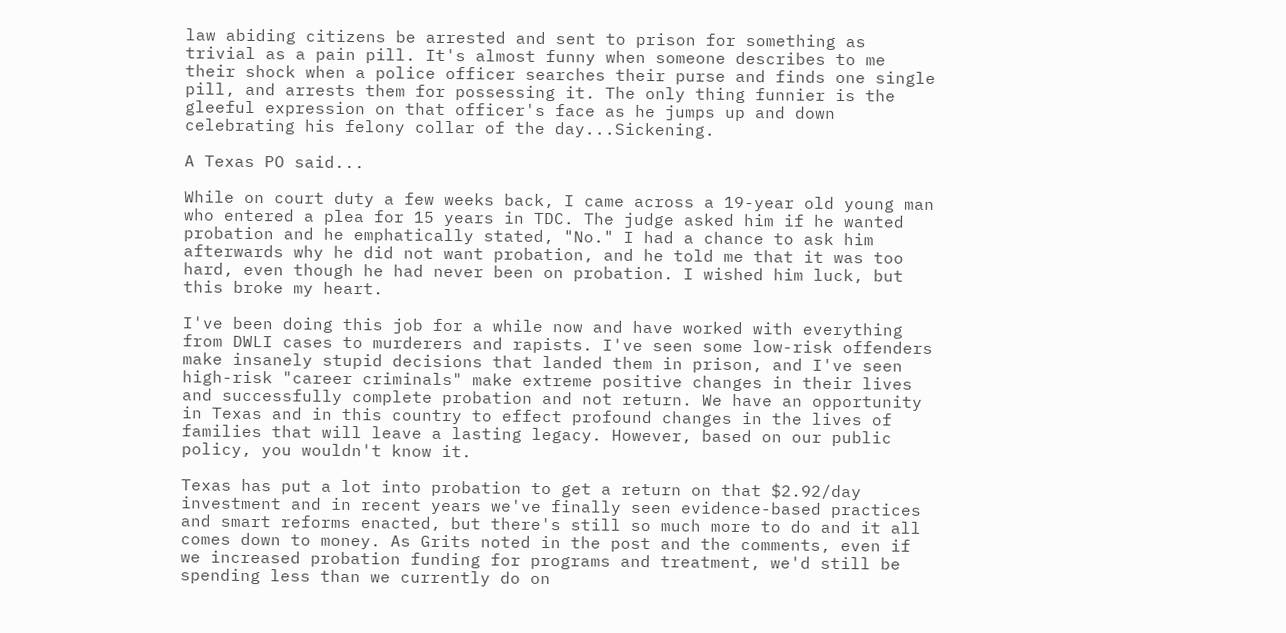law abiding citizens be arrested and sent to prison for something as trivial as a pain pill. It's almost funny when someone describes to me their shock when a police officer searches their purse and finds one single pill, and arrests them for possessing it. The only thing funnier is the gleeful expression on that officer's face as he jumps up and down celebrating his felony collar of the day...Sickening.

A Texas PO said...

While on court duty a few weeks back, I came across a 19-year old young man who entered a plea for 15 years in TDC. The judge asked him if he wanted probation and he emphatically stated, "No." I had a chance to ask him afterwards why he did not want probation, and he told me that it was too hard, even though he had never been on probation. I wished him luck, but this broke my heart.

I've been doing this job for a while now and have worked with everything from DWLI cases to murderers and rapists. I've seen some low-risk offenders make insanely stupid decisions that landed them in prison, and I've seen high-risk "career criminals" make extreme positive changes in their lives and successfully complete probation and not return. We have an opportunity in Texas and in this country to effect profound changes in the lives of families that will leave a lasting legacy. However, based on our public policy, you wouldn't know it.

Texas has put a lot into probation to get a return on that $2.92/day investment and in recent years we've finally seen evidence-based practices and smart reforms enacted, but there's still so much more to do and it all comes down to money. As Grits noted in the post and the comments, even if we increased probation funding for programs and treatment, we'd still be spending less than we currently do on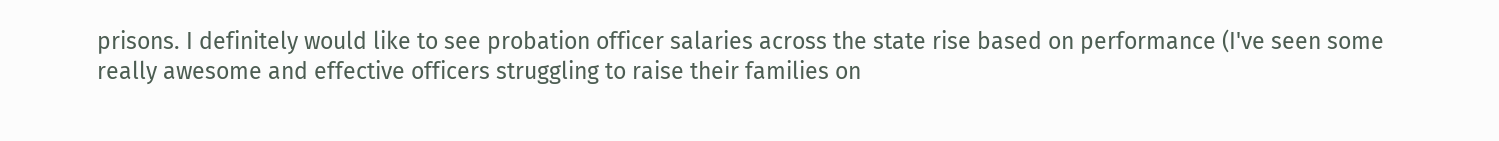prisons. I definitely would like to see probation officer salaries across the state rise based on performance (I've seen some really awesome and effective officers struggling to raise their families on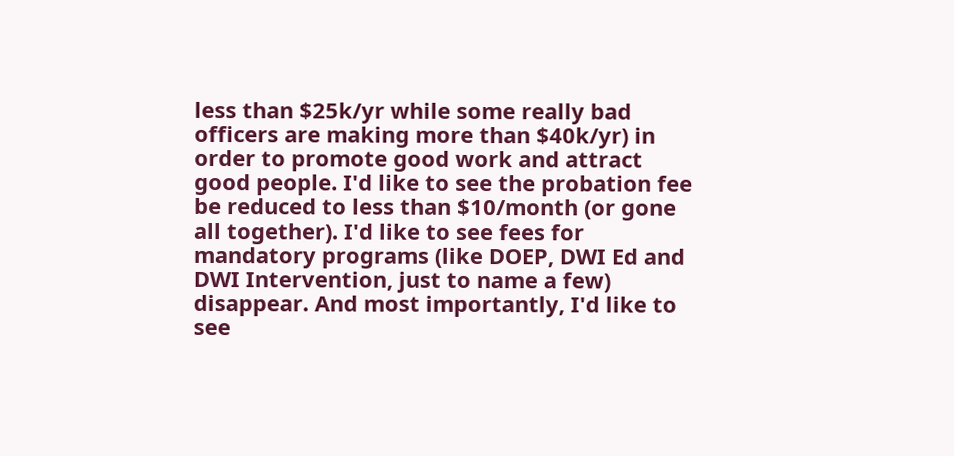less than $25k/yr while some really bad officers are making more than $40k/yr) in order to promote good work and attract good people. I'd like to see the probation fee be reduced to less than $10/month (or gone all together). I'd like to see fees for mandatory programs (like DOEP, DWI Ed and DWI Intervention, just to name a few) disappear. And most importantly, I'd like to see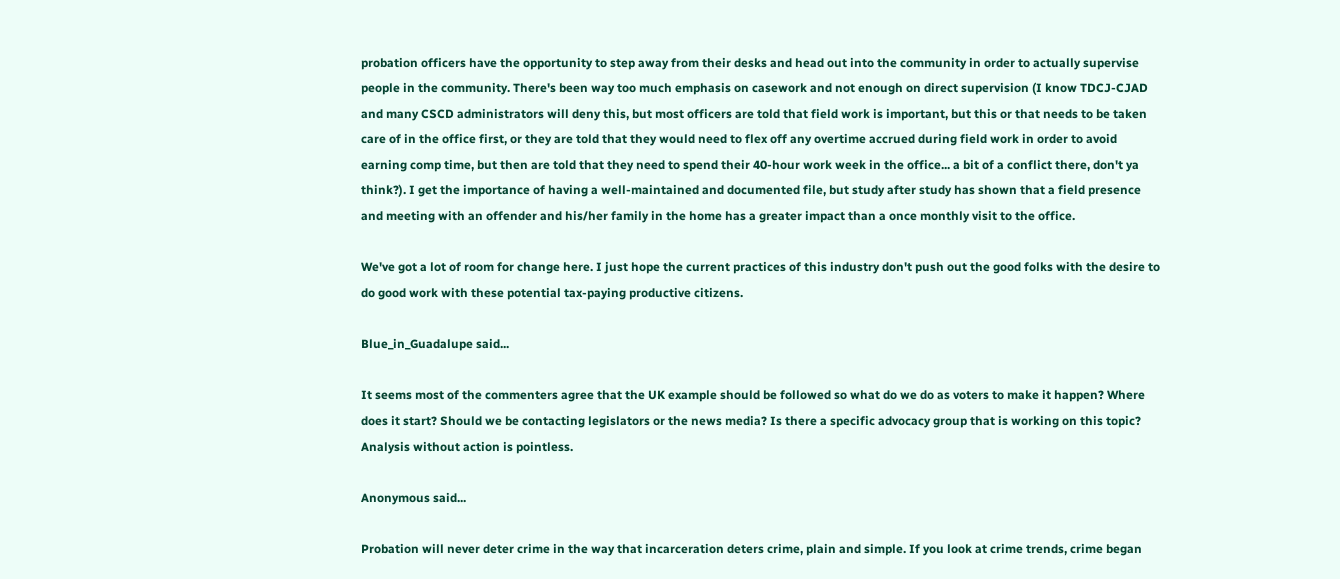probation officers have the opportunity to step away from their desks and head out into the community in order to actually supervise people in the community. There's been way too much emphasis on casework and not enough on direct supervision (I know TDCJ-CJAD and many CSCD administrators will deny this, but most officers are told that field work is important, but this or that needs to be taken care of in the office first, or they are told that they would need to flex off any overtime accrued during field work in order to avoid earning comp time, but then are told that they need to spend their 40-hour work week in the office... a bit of a conflict there, don't ya think?). I get the importance of having a well-maintained and documented file, but study after study has shown that a field presence and meeting with an offender and his/her family in the home has a greater impact than a once monthly visit to the office.

We've got a lot of room for change here. I just hope the current practices of this industry don't push out the good folks with the desire to do good work with these potential tax-paying productive citizens.

Blue_in_Guadalupe said...

It seems most of the commenters agree that the UK example should be followed so what do we do as voters to make it happen? Where does it start? Should we be contacting legislators or the news media? Is there a specific advocacy group that is working on this topic? Analysis without action is pointless.

Anonymous said...

Probation will never deter crime in the way that incarceration deters crime, plain and simple. If you look at crime trends, crime began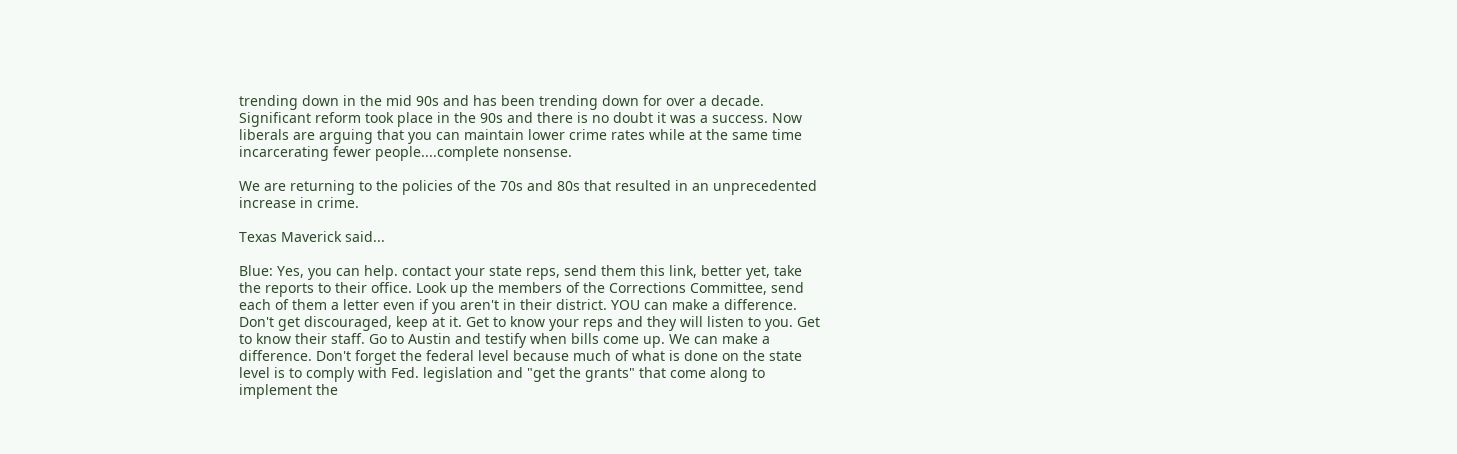trending down in the mid 90s and has been trending down for over a decade. Significant reform took place in the 90s and there is no doubt it was a success. Now liberals are arguing that you can maintain lower crime rates while at the same time incarcerating fewer people....complete nonsense.

We are returning to the policies of the 70s and 80s that resulted in an unprecedented increase in crime.

Texas Maverick said...

Blue: Yes, you can help. contact your state reps, send them this link, better yet, take the reports to their office. Look up the members of the Corrections Committee, send each of them a letter even if you aren't in their district. YOU can make a difference. Don't get discouraged, keep at it. Get to know your reps and they will listen to you. Get to know their staff. Go to Austin and testify when bills come up. We can make a difference. Don't forget the federal level because much of what is done on the state level is to comply with Fed. legislation and "get the grants" that come along to implement the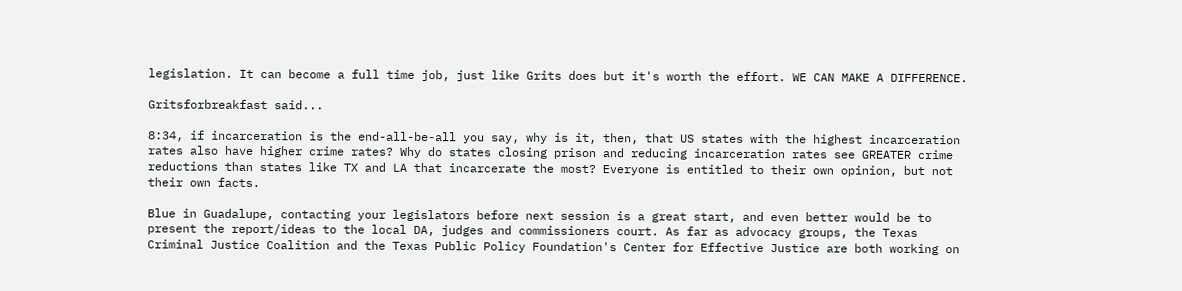legislation. It can become a full time job, just like Grits does but it's worth the effort. WE CAN MAKE A DIFFERENCE.

Gritsforbreakfast said...

8:34, if incarceration is the end-all-be-all you say, why is it, then, that US states with the highest incarceration rates also have higher crime rates? Why do states closing prison and reducing incarceration rates see GREATER crime reductions than states like TX and LA that incarcerate the most? Everyone is entitled to their own opinion, but not their own facts.

Blue in Guadalupe, contacting your legislators before next session is a great start, and even better would be to present the report/ideas to the local DA, judges and commissioners court. As far as advocacy groups, the Texas Criminal Justice Coalition and the Texas Public Policy Foundation's Center for Effective Justice are both working on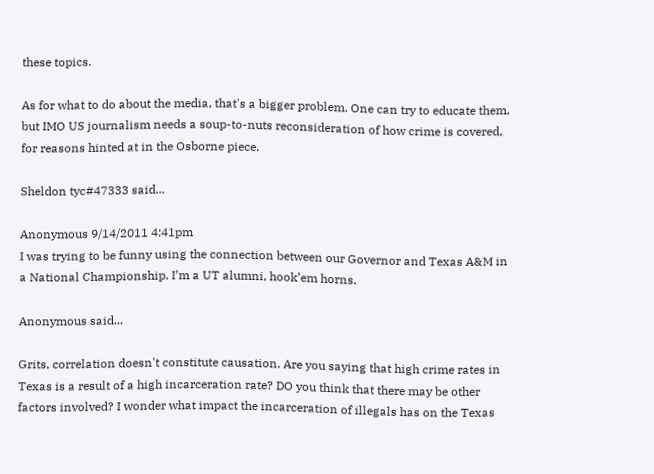these topics.

As for what to do about the media, that's a bigger problem. One can try to educate them, but IMO US journalism needs a soup-to-nuts reconsideration of how crime is covered, for reasons hinted at in the Osborne piece.

Sheldon tyc#47333 said...

Anonymous 9/14/2011 4:41pm
I was trying to be funny using the connection between our Governor and Texas A&M in a National Championship. I’m a UT alumni, hook’em horns.

Anonymous said...

Grits, correlation doesn't constitute causation. Are you saying that high crime rates in Texas is a result of a high incarceration rate? DO you think that there may be other factors involved? I wonder what impact the incarceration of illegals has on the Texas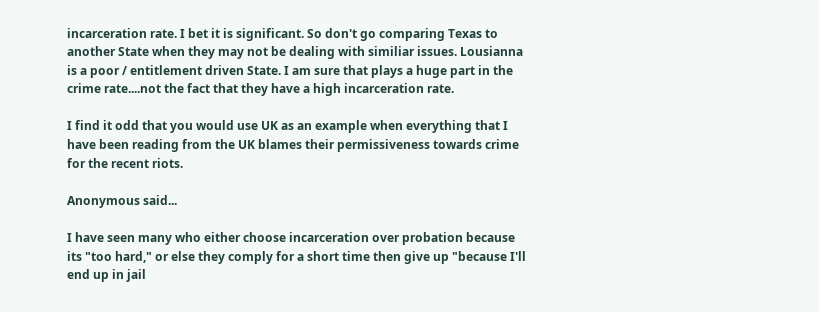incarceration rate. I bet it is significant. So don't go comparing Texas to another State when they may not be dealing with similiar issues. Lousianna is a poor / entitlement driven State. I am sure that plays a huge part in the crime rate....not the fact that they have a high incarceration rate.

I find it odd that you would use UK as an example when everything that I have been reading from the UK blames their permissiveness towards crime for the recent riots.

Anonymous said...

I have seen many who either choose incarceration over probation because its "too hard," or else they comply for a short time then give up "because I'll end up in jail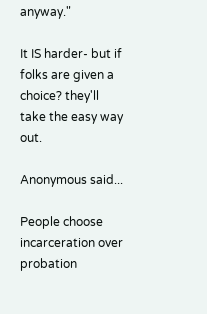anyway."

It IS harder- but if folks are given a choice? they'll take the easy way out.

Anonymous said...

People choose incarceration over probation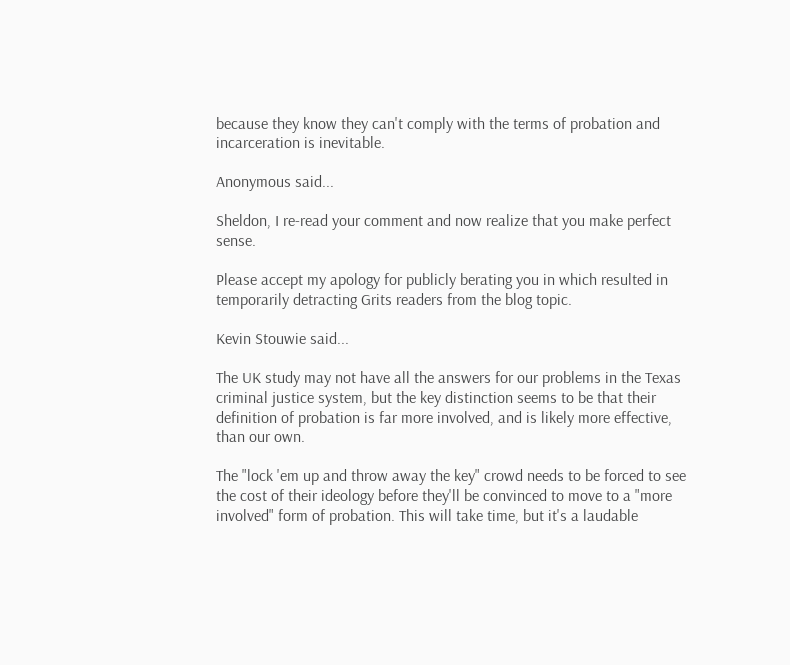because they know they can't comply with the terms of probation and incarceration is inevitable.

Anonymous said...

Sheldon, I re-read your comment and now realize that you make perfect sense.

Please accept my apology for publicly berating you in which resulted in temporarily detracting Grits readers from the blog topic.

Kevin Stouwie said...

The UK study may not have all the answers for our problems in the Texas criminal justice system, but the key distinction seems to be that their definition of probation is far more involved, and is likely more effective, than our own.

The "lock 'em up and throw away the key" crowd needs to be forced to see the cost of their ideology before they'll be convinced to move to a "more involved" form of probation. This will take time, but it's a laudable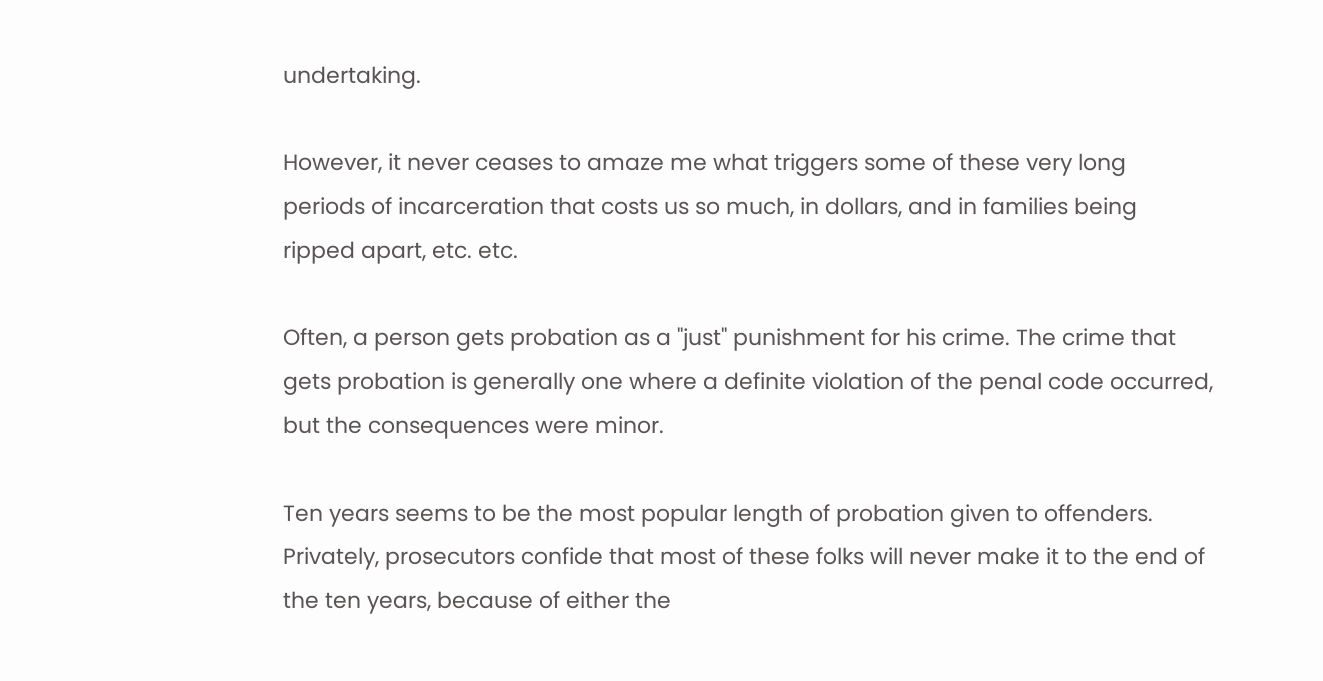undertaking.

However, it never ceases to amaze me what triggers some of these very long periods of incarceration that costs us so much, in dollars, and in families being ripped apart, etc. etc.

Often, a person gets probation as a "just" punishment for his crime. The crime that gets probation is generally one where a definite violation of the penal code occurred, but the consequences were minor.

Ten years seems to be the most popular length of probation given to offenders. Privately, prosecutors confide that most of these folks will never make it to the end of the ten years, because of either the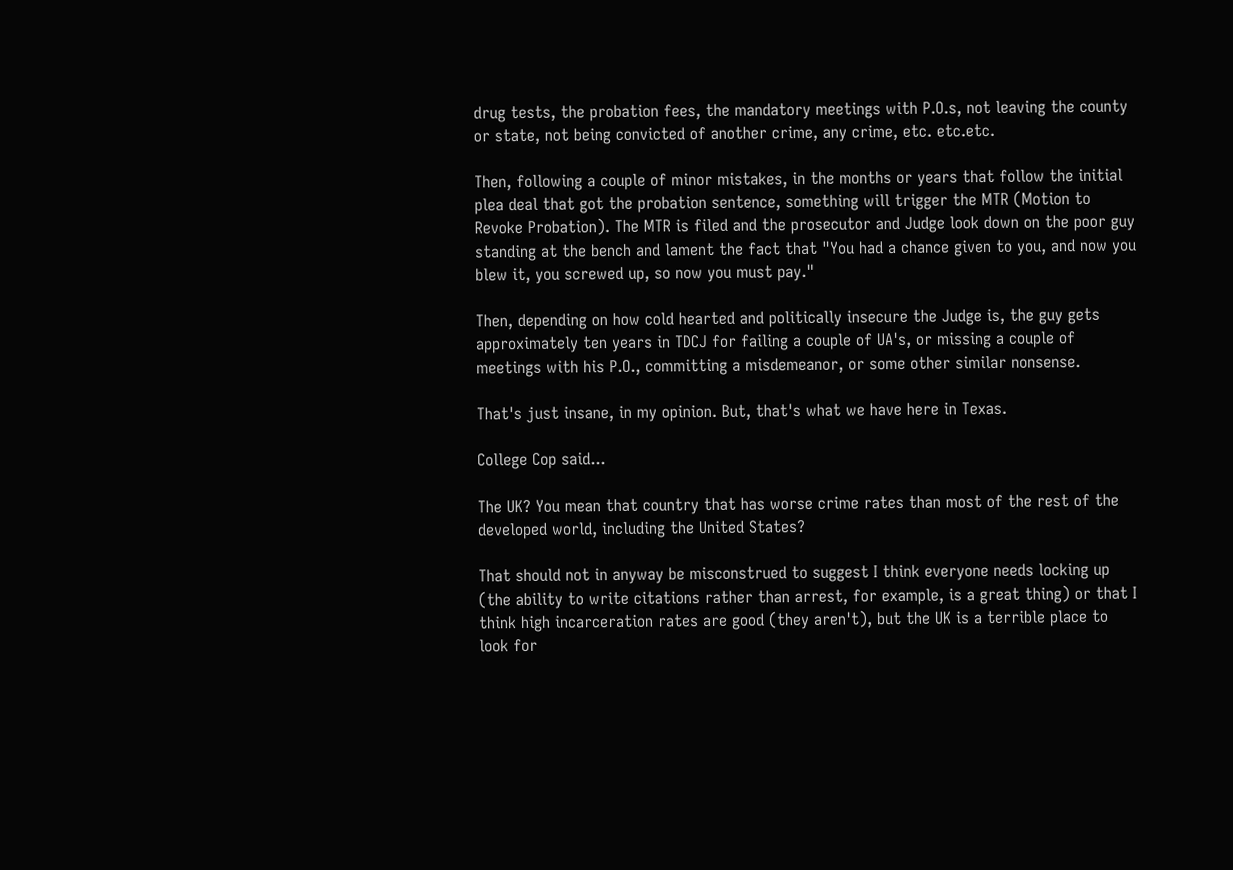drug tests, the probation fees, the mandatory meetings with P.O.s, not leaving the county or state, not being convicted of another crime, any crime, etc. etc.etc.

Then, following a couple of minor mistakes, in the months or years that follow the initial plea deal that got the probation sentence, something will trigger the MTR (Motion to Revoke Probation). The MTR is filed and the prosecutor and Judge look down on the poor guy standing at the bench and lament the fact that "You had a chance given to you, and now you blew it, you screwed up, so now you must pay."

Then, depending on how cold hearted and politically insecure the Judge is, the guy gets approximately ten years in TDCJ for failing a couple of UA's, or missing a couple of meetings with his P.O., committing a misdemeanor, or some other similar nonsense.

That's just insane, in my opinion. But, that's what we have here in Texas.

College Cop said...

The UK? You mean that country that has worse crime rates than most of the rest of the developed world, including the United States?

That should not in anyway be misconstrued to suggest I think everyone needs locking up (the ability to write citations rather than arrest, for example, is a great thing) or that I think high incarceration rates are good (they aren't), but the UK is a terrible place to look for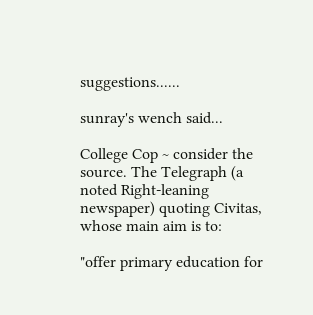suggestions......

sunray's wench said...

College Cop ~ consider the source. The Telegraph (a noted Right-leaning newspaper) quoting Civitas, whose main aim is to:

"offer primary education for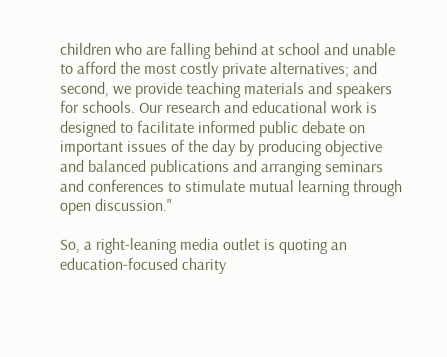children who are falling behind at school and unable to afford the most costly private alternatives; and second, we provide teaching materials and speakers for schools. Our research and educational work is designed to facilitate informed public debate on important issues of the day by producing objective and balanced publications and arranging seminars and conferences to stimulate mutual learning through open discussion."

So, a right-leaning media outlet is quoting an education-focused charity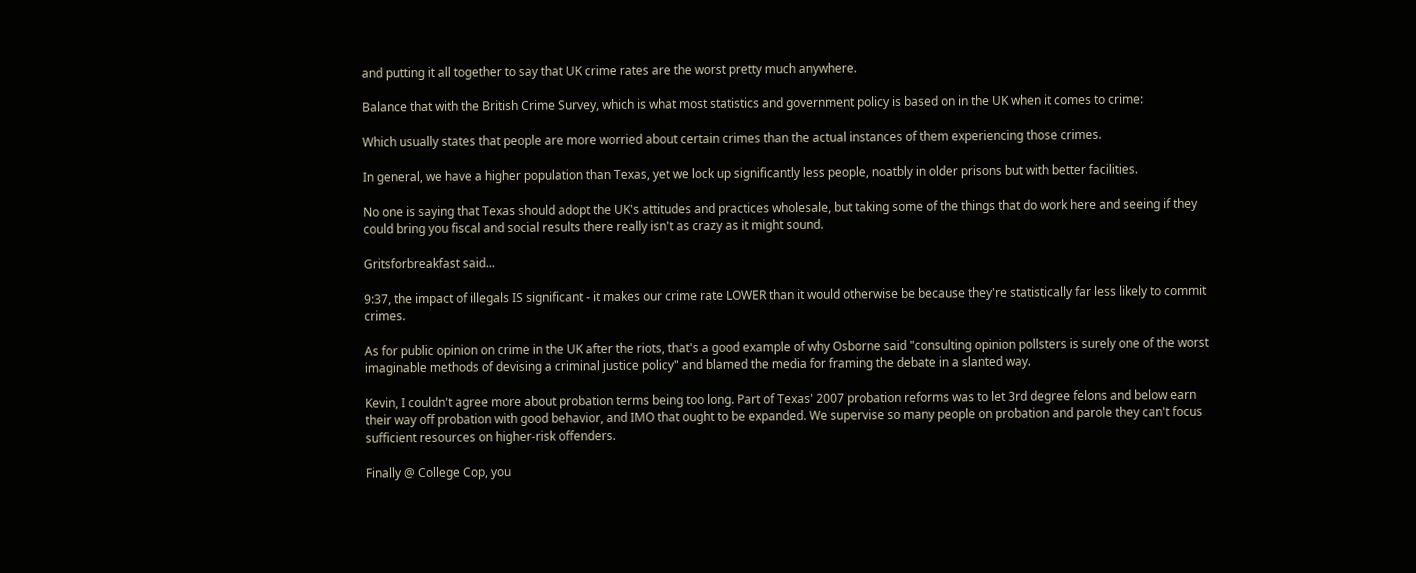and putting it all together to say that UK crime rates are the worst pretty much anywhere.

Balance that with the British Crime Survey, which is what most statistics and government policy is based on in the UK when it comes to crime:

Which usually states that people are more worried about certain crimes than the actual instances of them experiencing those crimes.

In general, we have a higher population than Texas, yet we lock up significantly less people, noatbly in older prisons but with better facilities.

No one is saying that Texas should adopt the UK's attitudes and practices wholesale, but taking some of the things that do work here and seeing if they could bring you fiscal and social results there really isn't as crazy as it might sound.

Gritsforbreakfast said...

9:37, the impact of illegals IS significant - it makes our crime rate LOWER than it would otherwise be because they're statistically far less likely to commit crimes.

As for public opinion on crime in the UK after the riots, that's a good example of why Osborne said "consulting opinion pollsters is surely one of the worst imaginable methods of devising a criminal justice policy" and blamed the media for framing the debate in a slanted way.

Kevin, I couldn't agree more about probation terms being too long. Part of Texas' 2007 probation reforms was to let 3rd degree felons and below earn their way off probation with good behavior, and IMO that ought to be expanded. We supervise so many people on probation and parole they can't focus sufficient resources on higher-risk offenders.

Finally @ College Cop, you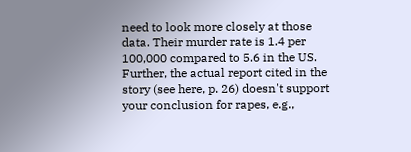need to look more closely at those data. Their murder rate is 1.4 per 100,000 compared to 5.6 in the US. Further, the actual report cited in the story (see here, p. 26) doesn't support your conclusion for rapes, e.g.,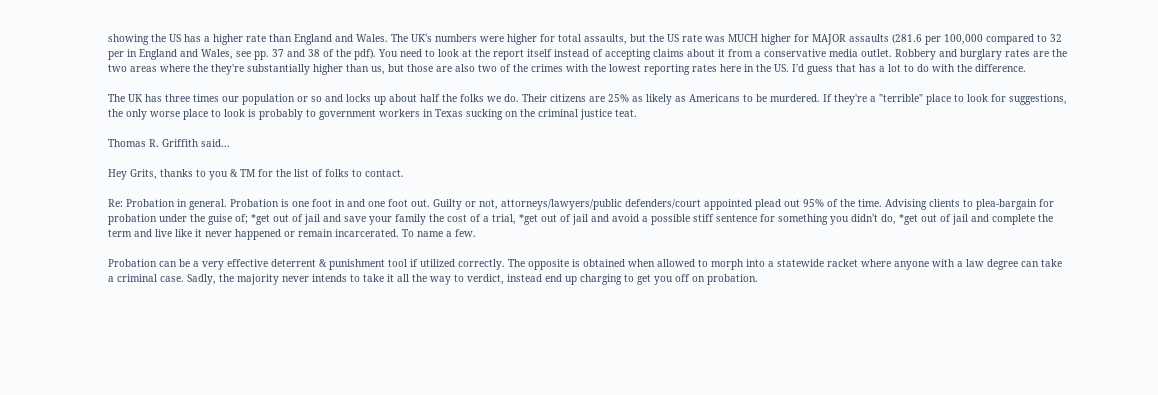showing the US has a higher rate than England and Wales. The UK's numbers were higher for total assaults, but the US rate was MUCH higher for MAJOR assaults (281.6 per 100,000 compared to 32 per in England and Wales, see pp. 37 and 38 of the pdf). You need to look at the report itself instead of accepting claims about it from a conservative media outlet. Robbery and burglary rates are the two areas where the they're substantially higher than us, but those are also two of the crimes with the lowest reporting rates here in the US. I'd guess that has a lot to do with the difference.

The UK has three times our population or so and locks up about half the folks we do. Their citizens are 25% as likely as Americans to be murdered. If they're a "terrible" place to look for suggestions, the only worse place to look is probably to government workers in Texas sucking on the criminal justice teat.

Thomas R. Griffith said...

Hey Grits, thanks to you & TM for the list of folks to contact.

Re: Probation in general. Probation is one foot in and one foot out. Guilty or not, attorneys/lawyers/public defenders/court appointed plead out 95% of the time. Advising clients to plea-bargain for probation under the guise of; *get out of jail and save your family the cost of a trial, *get out of jail and avoid a possible stiff sentence for something you didn't do, *get out of jail and complete the term and live like it never happened or remain incarcerated. To name a few.

Probation can be a very effective deterrent & punishment tool if utilized correctly. The opposite is obtained when allowed to morph into a statewide racket where anyone with a law degree can take a criminal case. Sadly, the majority never intends to take it all the way to verdict, instead end up charging to get you off on probation.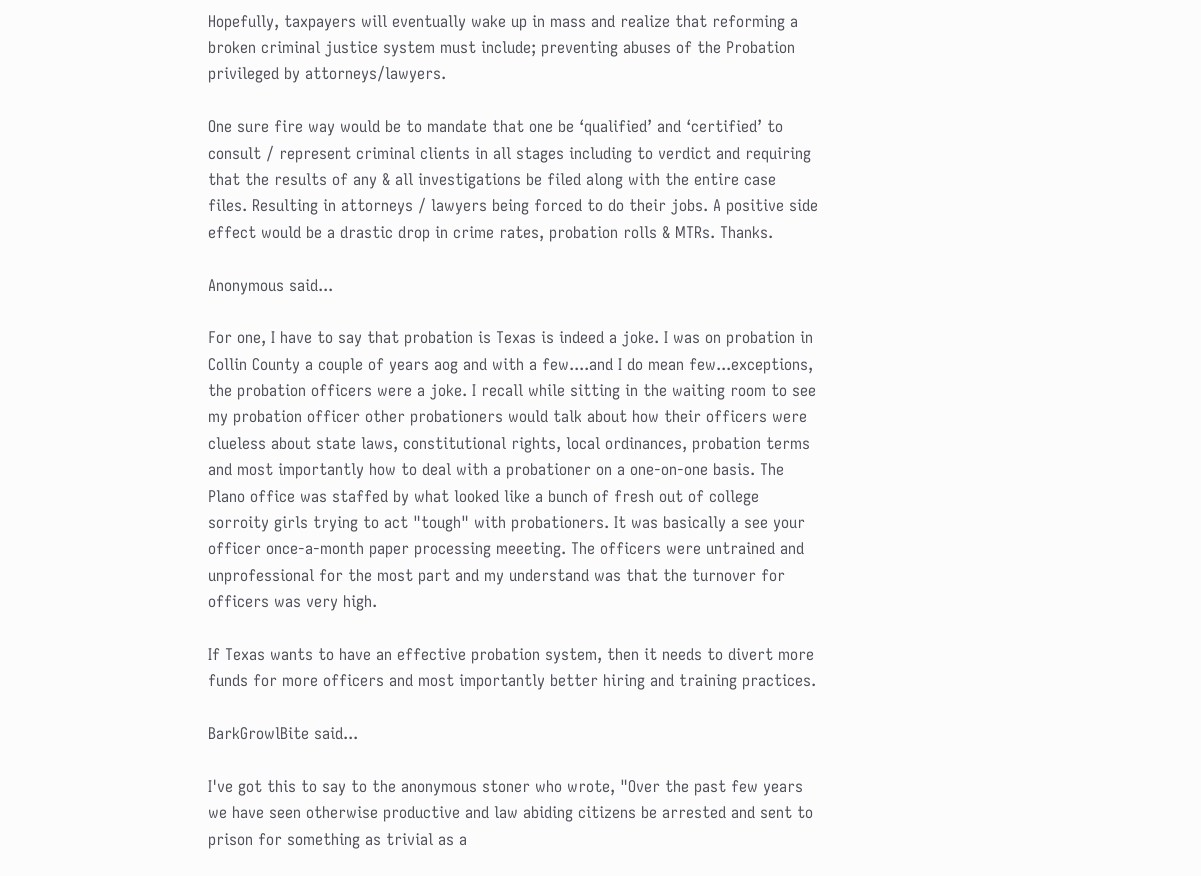Hopefully, taxpayers will eventually wake up in mass and realize that reforming a broken criminal justice system must include; preventing abuses of the Probation privileged by attorneys/lawyers.

One sure fire way would be to mandate that one be ‘qualified’ and ‘certified’ to consult / represent criminal clients in all stages including to verdict and requiring that the results of any & all investigations be filed along with the entire case files. Resulting in attorneys / lawyers being forced to do their jobs. A positive side effect would be a drastic drop in crime rates, probation rolls & MTRs. Thanks.

Anonymous said...

For one, I have to say that probation is Texas is indeed a joke. I was on probation in Collin County a couple of years aog and with a few....and I do mean few...exceptions, the probation officers were a joke. I recall while sitting in the waiting room to see my probation officer other probationers would talk about how their officers were clueless about state laws, constitutional rights, local ordinances, probation terms and most importantly how to deal with a probationer on a one-on-one basis. The Plano office was staffed by what looked like a bunch of fresh out of college sorroity girls trying to act "tough" with probationers. It was basically a see your officer once-a-month paper processing meeeting. The officers were untrained and unprofessional for the most part and my understand was that the turnover for officers was very high.

If Texas wants to have an effective probation system, then it needs to divert more funds for more officers and most importantly better hiring and training practices.

BarkGrowlBite said...

I've got this to say to the anonymous stoner who wrote, "Over the past few years we have seen otherwise productive and law abiding citizens be arrested and sent to prison for something as trivial as a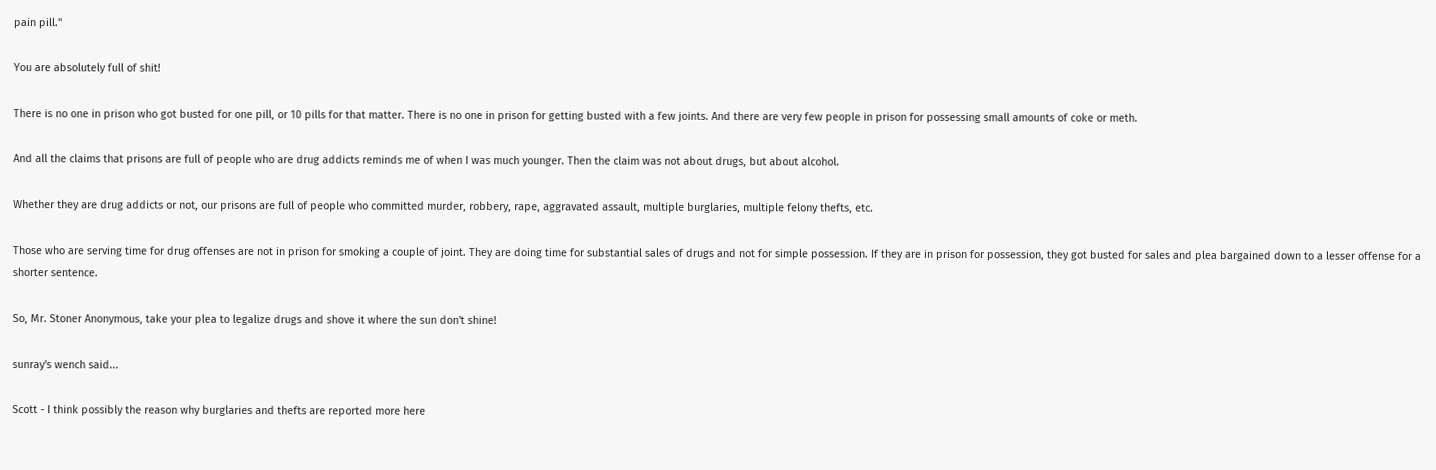pain pill."

You are absolutely full of shit!

There is no one in prison who got busted for one pill, or 10 pills for that matter. There is no one in prison for getting busted with a few joints. And there are very few people in prison for possessing small amounts of coke or meth.

And all the claims that prisons are full of people who are drug addicts reminds me of when I was much younger. Then the claim was not about drugs, but about alcohol.

Whether they are drug addicts or not, our prisons are full of people who committed murder, robbery, rape, aggravated assault, multiple burglaries, multiple felony thefts, etc.

Those who are serving time for drug offenses are not in prison for smoking a couple of joint. They are doing time for substantial sales of drugs and not for simple possession. If they are in prison for possession, they got busted for sales and plea bargained down to a lesser offense for a shorter sentence.

So, Mr. Stoner Anonymous, take your plea to legalize drugs and shove it where the sun don't shine!

sunray's wench said...

Scott - I think possibly the reason why burglaries and thefts are reported more here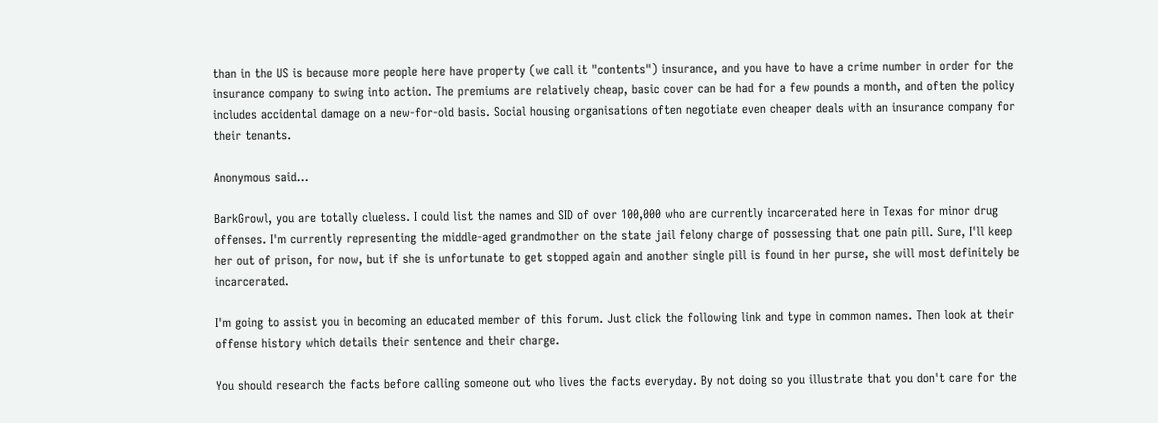than in the US is because more people here have property (we call it "contents") insurance, and you have to have a crime number in order for the insurance company to swing into action. The premiums are relatively cheap, basic cover can be had for a few pounds a month, and often the policy includes accidental damage on a new-for-old basis. Social housing organisations often negotiate even cheaper deals with an insurance company for their tenants.

Anonymous said...

BarkGrowl, you are totally clueless. I could list the names and SID of over 100,000 who are currently incarcerated here in Texas for minor drug offenses. I'm currently representing the middle-aged grandmother on the state jail felony charge of possessing that one pain pill. Sure, I'll keep her out of prison, for now, but if she is unfortunate to get stopped again and another single pill is found in her purse, she will most definitely be incarcerated.

I'm going to assist you in becoming an educated member of this forum. Just click the following link and type in common names. Then look at their offense history which details their sentence and their charge.

You should research the facts before calling someone out who lives the facts everyday. By not doing so you illustrate that you don't care for the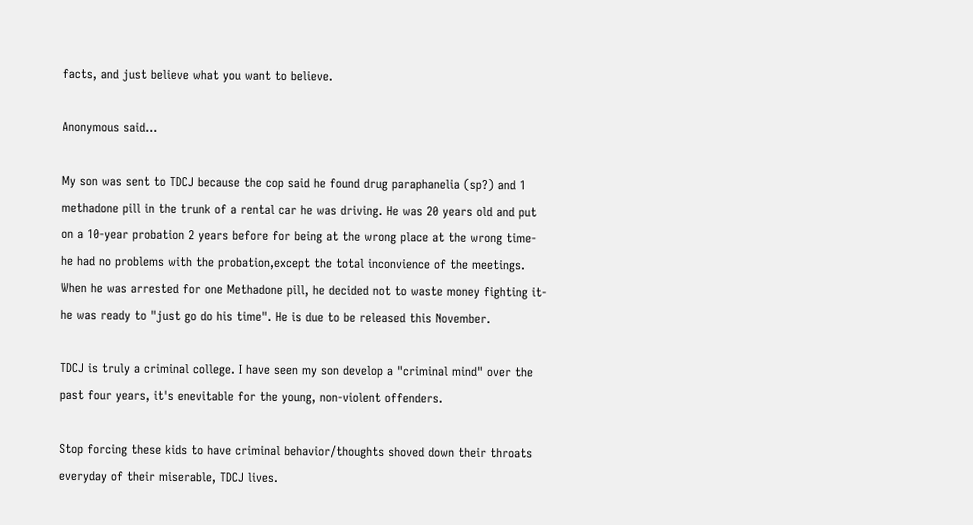facts, and just believe what you want to believe.

Anonymous said...

My son was sent to TDCJ because the cop said he found drug paraphanelia (sp?) and 1 methadone pill in the trunk of a rental car he was driving. He was 20 years old and put on a 10-year probation 2 years before for being at the wrong place at the wrong time-he had no problems with the probation,except the total inconvience of the meetings. When he was arrested for one Methadone pill, he decided not to waste money fighting it- he was ready to "just go do his time". He is due to be released this November.

TDCJ is truly a criminal college. I have seen my son develop a "criminal mind" over the past four years, it's enevitable for the young, non-violent offenders.

Stop forcing these kids to have criminal behavior/thoughts shoved down their throats everyday of their miserable, TDCJ lives.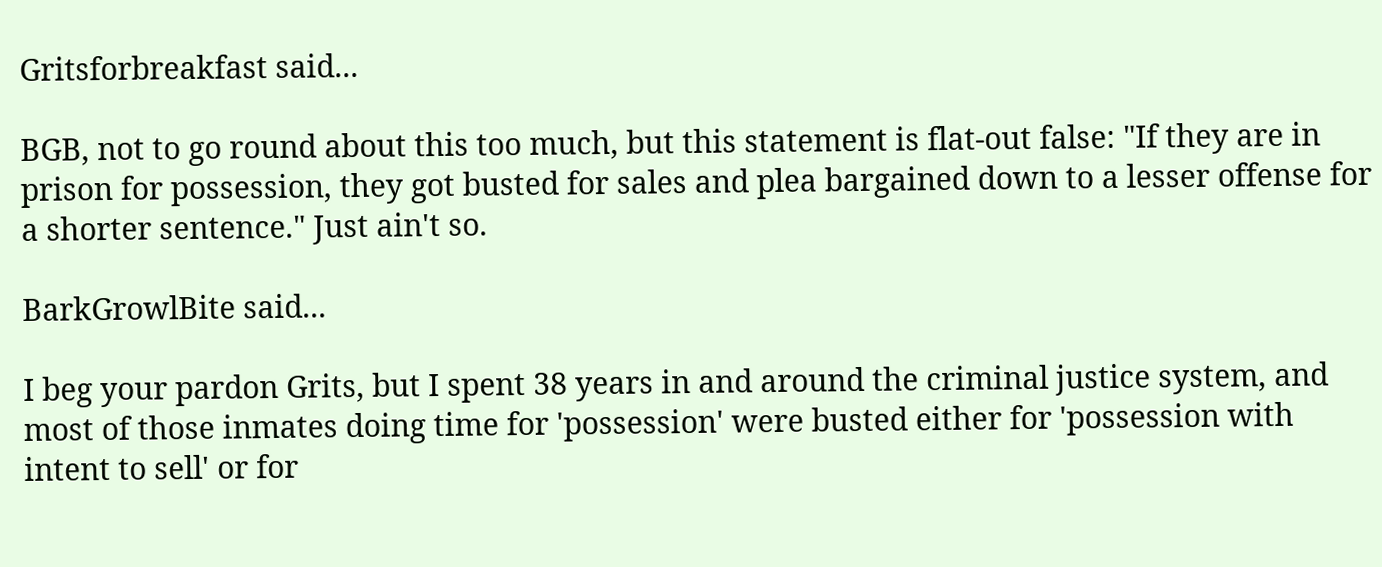Gritsforbreakfast said...

BGB, not to go round about this too much, but this statement is flat-out false: "If they are in prison for possession, they got busted for sales and plea bargained down to a lesser offense for a shorter sentence." Just ain't so.

BarkGrowlBite said...

I beg your pardon Grits, but I spent 38 years in and around the criminal justice system, and most of those inmates doing time for 'possession' were busted either for 'possession with intent to sell' or for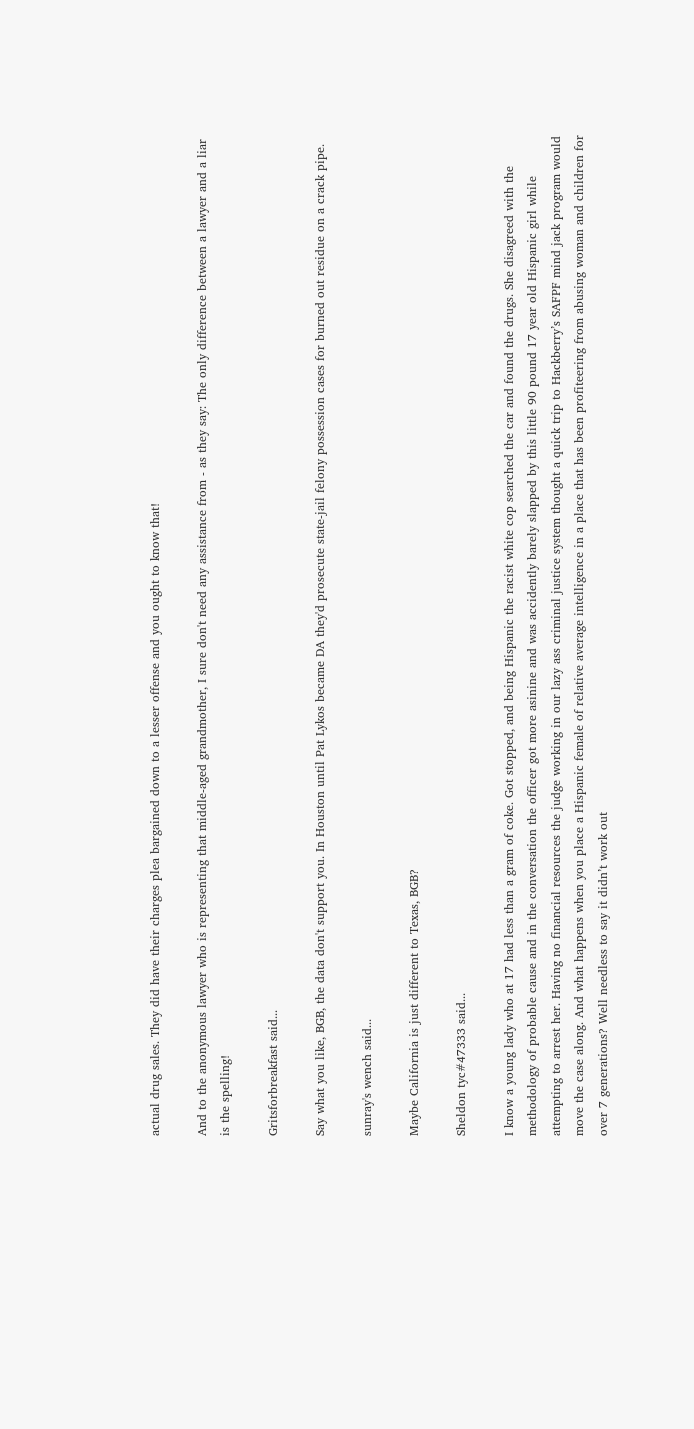actual drug sales. They did have their charges plea bargained down to a lesser offense and you ought to know that!

And to the anonymous lawyer who is representing that middle-aged grandmother, I sure don't need any assistance from - as they say: The only difference between a lawyer and a liar is the spelling!

Gritsforbreakfast said...

Say what you like, BGB, the data don't support you. In Houston until Pat Lykos became DA they'd prosecute state-jail felony possession cases for burned out residue on a crack pipe.

sunray's wench said...

Maybe California is just different to Texas, BGB?

Sheldon tyc#47333 said...

I know a young lady who at 17 had less than a gram of coke. Got stopped, and being Hispanic the racist white cop searched the car and found the drugs. She disagreed with the methodology of probable cause and in the conversation the officer got more asinine and was accidently barely slapped by this little 90 pound 17 year old Hispanic girl while attempting to arrest her. Having no financial resources the judge working in our lazy ass criminal justice system thought a quick trip to Hackberry’s SAFPF mind jack program would move the case along. And what happens when you place a Hispanic female of relative average intelligence in a place that has been profiteering from abusing woman and children for over 7 generations? Well needless to say it didn’t work out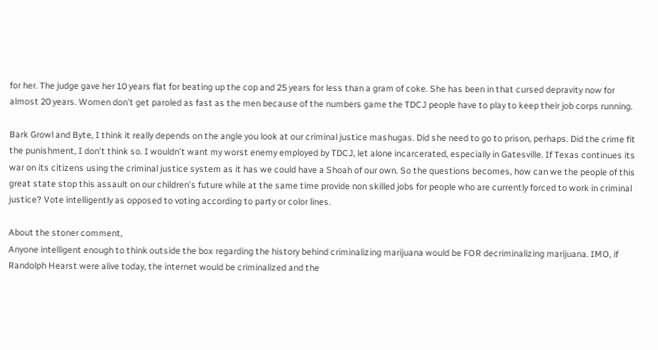for her. The judge gave her 10 years flat for beating up the cop and 25 years for less than a gram of coke. She has been in that cursed depravity now for almost 20 years. Women don’t get paroled as fast as the men because of the numbers game the TDCJ people have to play to keep their job corps running.

Bark Growl and Byte, I think it really depends on the angle you look at our criminal justice mashugas. Did she need to go to prison, perhaps. Did the crime fit the punishment, I don’t think so. I wouldn’t want my worst enemy employed by TDCJ, let alone incarcerated, especially in Gatesville. If Texas continues its war on its citizens using the criminal justice system as it has we could have a Shoah of our own. So the questions becomes, how can we the people of this great state stop this assault on our children’s future while at the same time provide non skilled jobs for people who are currently forced to work in criminal justice? Vote intelligently as opposed to voting according to party or color lines.

About the stoner comment,
Anyone intelligent enough to think outside the box regarding the history behind criminalizing marijuana would be FOR decriminalizing marijuana. IMO, if Randolph Hearst were alive today, the internet would be criminalized and the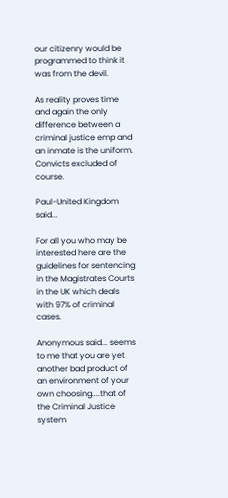our citizenry would be programmed to think it was from the devil.

As reality proves time and again the only difference between a criminal justice emp and an inmate is the uniform. Convicts excluded of course.

Paul-United Kingdom said...

For all you who may be interested here are the guidelines for sentencing in the Magistrates Courts in the UK which deals with 97% of criminal cases.

Anonymous said... seems to me that you are yet another bad product of an environment of your own choosing....that of the Criminal Justice system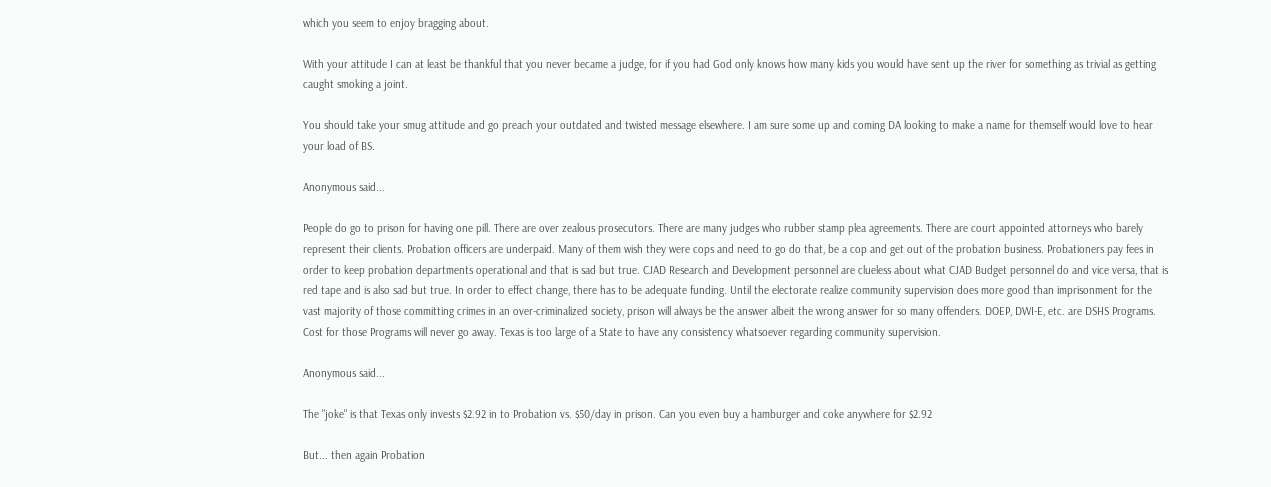which you seem to enjoy bragging about.

With your attitude I can at least be thankful that you never became a judge, for if you had God only knows how many kids you would have sent up the river for something as trivial as getting caught smoking a joint.

You should take your smug attitude and go preach your outdated and twisted message elsewhere. I am sure some up and coming DA looking to make a name for themself would love to hear your load of BS.

Anonymous said...

People do go to prison for having one pill. There are over zealous prosecutors. There are many judges who rubber stamp plea agreements. There are court appointed attorneys who barely represent their clients. Probation officers are underpaid. Many of them wish they were cops and need to go do that, be a cop and get out of the probation business. Probationers pay fees in order to keep probation departments operational and that is sad but true. CJAD Research and Development personnel are clueless about what CJAD Budget personnel do and vice versa, that is red tape and is also sad but true. In order to effect change, there has to be adequate funding. Until the electorate realize community supervision does more good than imprisonment for the vast majority of those committing crimes in an over-criminalized society, prison will always be the answer albeit the wrong answer for so many offenders. DOEP, DWI-E, etc. are DSHS Programs. Cost for those Programs will never go away. Texas is too large of a State to have any consistency whatsoever regarding community supervision.

Anonymous said...

The "joke" is that Texas only invests $2.92 in to Probation vs. $50/day in prison. Can you even buy a hamburger and coke anywhere for $2.92

But... then again Probation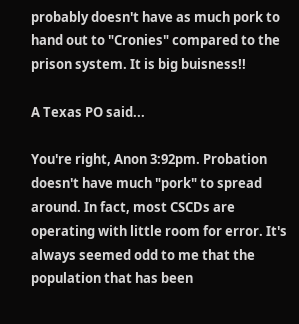probably doesn't have as much pork to hand out to "Cronies" compared to the prison system. It is big buisness!!

A Texas PO said...

You're right, Anon 3:92pm. Probation doesn't have much "pork" to spread around. In fact, most CSCDs are operating with little room for error. It's always seemed odd to me that the population that has been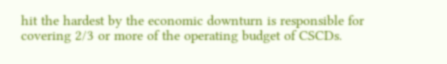hit the hardest by the economic downturn is responsible for covering 2/3 or more of the operating budget of CSCDs.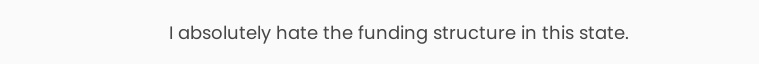I absolutely hate the funding structure in this state.